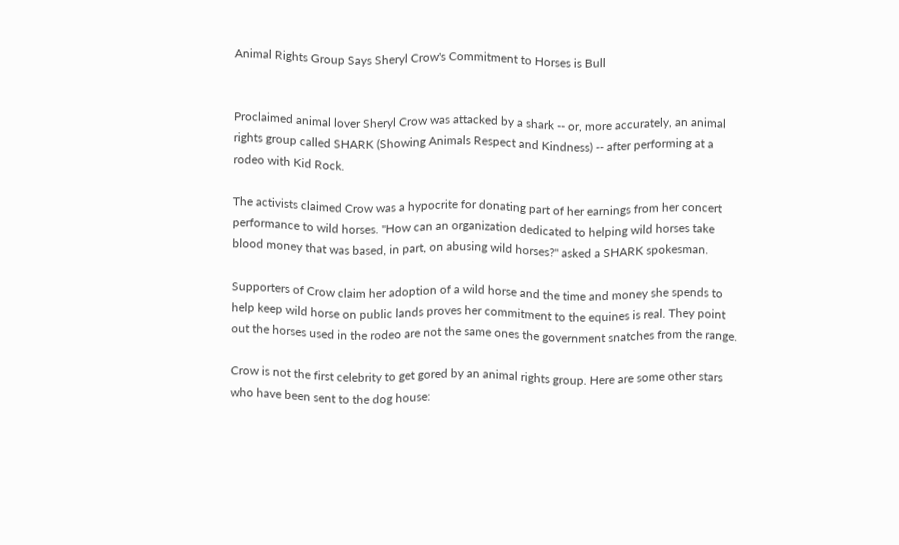Animal Rights Group Says Sheryl Crow's Commitment to Horses is Bull


Proclaimed animal lover Sheryl Crow was attacked by a shark -- or, more accurately, an animal rights group called SHARK (Showing Animals Respect and Kindness) -- after performing at a rodeo with Kid Rock.

The activists claimed Crow was a hypocrite for donating part of her earnings from her concert performance to wild horses. "How can an organization dedicated to helping wild horses take blood money that was based, in part, on abusing wild horses?" asked a SHARK spokesman.

Supporters of Crow claim her adoption of a wild horse and the time and money she spends to help keep wild horse on public lands proves her commitment to the equines is real. They point out the horses used in the rodeo are not the same ones the government snatches from the range.

Crow is not the first celebrity to get gored by an animal rights group. Here are some other stars who have been sent to the dog house: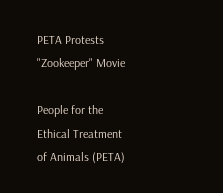PETA Protests "Zookeeper" Movie

People for the Ethical Treatment of Animals (PETA)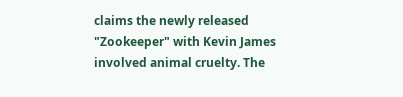claims the newly released "Zookeeper" with Kevin James involved animal cruelty. The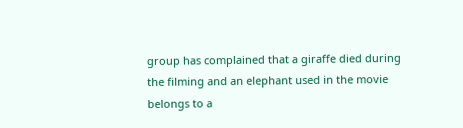group has complained that a giraffe died during the filming and an elephant used in the movie belongs to a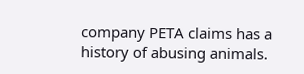company PETA claims has a history of abusing animals.